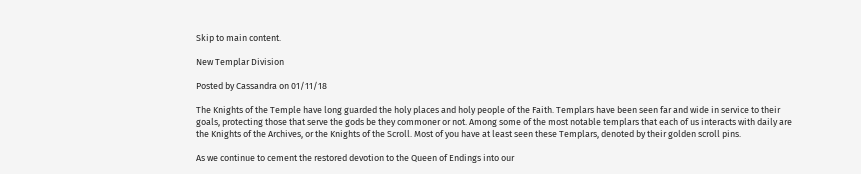Skip to main content.

New Templar Division

Posted by Cassandra on 01/11/18

The Knights of the Temple have long guarded the holy places and holy people of the Faith. Templars have been seen far and wide in service to their goals, protecting those that serve the gods be they commoner or not. Among some of the most notable templars that each of us interacts with daily are the Knights of the Archives, or the Knights of the Scroll. Most of you have at least seen these Templars, denoted by their golden scroll pins.

As we continue to cement the restored devotion to the Queen of Endings into our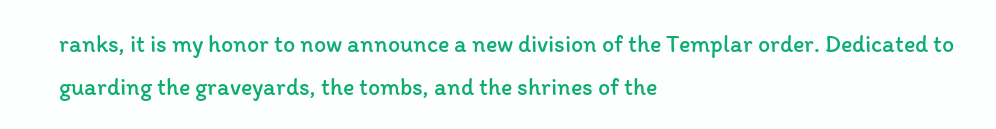ranks, it is my honor to now announce a new division of the Templar order. Dedicated to guarding the graveyards, the tombs, and the shrines of the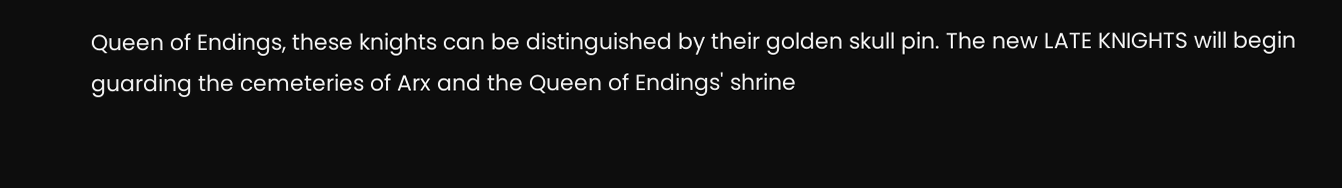Queen of Endings, these knights can be distinguished by their golden skull pin. The new LATE KNIGHTS will begin guarding the cemeteries of Arx and the Queen of Endings' shrine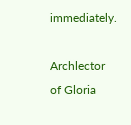immediately.

Archlector of Gloria